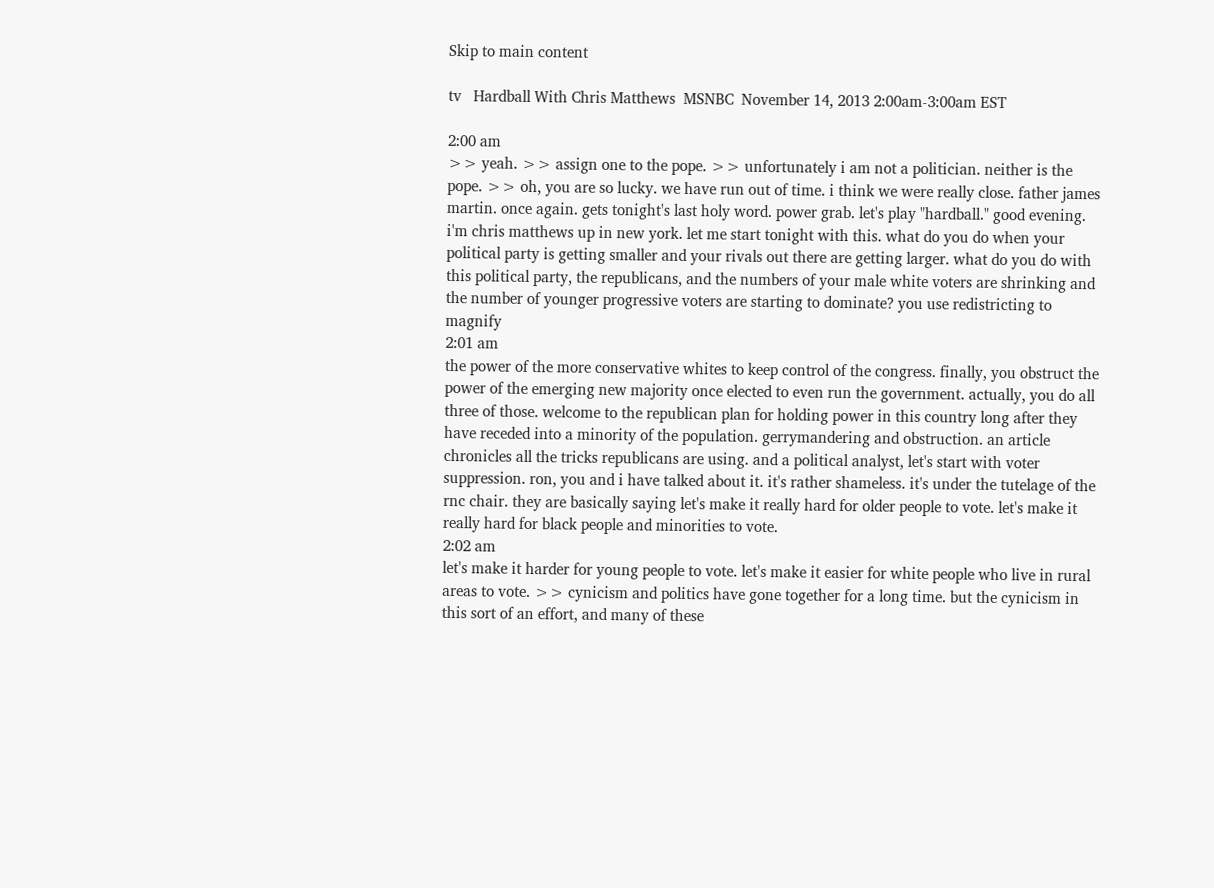Skip to main content

tv   Hardball With Chris Matthews  MSNBC  November 14, 2013 2:00am-3:00am EST

2:00 am
>> yeah. >> assign one to the pope. >> unfortunately i am not a politician. neither is the pope. >> oh, you are so lucky. we have run out of time. i think we were really close. father james martin. once again. gets tonight's last holy word. power grab. let's play "hardball." good evening. i'm chris matthews up in new york. let me start tonight with this. what do you do when your political party is getting smaller and your rivals out there are getting larger. what do you do with this political party, the republicans, and the numbers of your male white voters are shrinking and the number of younger progressive voters are starting to dominate? you use redistricting to magnify
2:01 am
the power of the more conservative whites to keep control of the congress. finally, you obstruct the power of the emerging new majority once elected to even run the government. actually, you do all three of those. welcome to the republican plan for holding power in this country long after they have receded into a minority of the population. gerrymandering and obstruction. an article chronicles all the tricks republicans are using. and a political analyst, let's start with voter suppression. ron, you and i have talked about it. it's rather shameless. it's under the tutelage of the rnc chair. they are basically saying let's make it really hard for older people to vote. let's make it really hard for black people and minorities to vote.
2:02 am
let's make it harder for young people to vote. let's make it easier for white people who live in rural areas to vote. >> cynicism and politics have gone together for a long time. but the cynicism in this sort of an effort, and many of these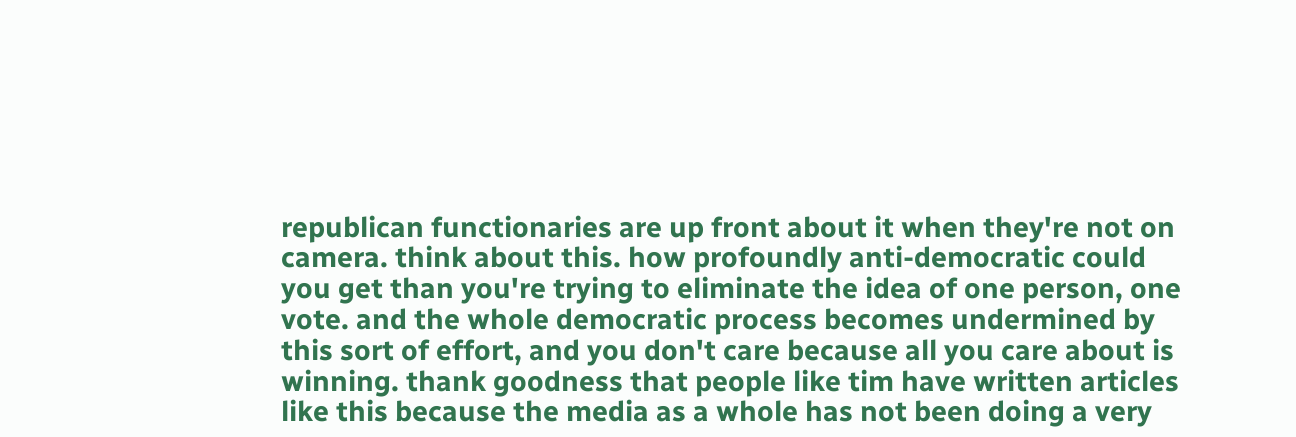republican functionaries are up front about it when they're not on camera. think about this. how profoundly anti-democratic could you get than you're trying to eliminate the idea of one person, one vote. and the whole democratic process becomes undermined by this sort of effort, and you don't care because all you care about is winning. thank goodness that people like tim have written articles like this because the media as a whole has not been doing a very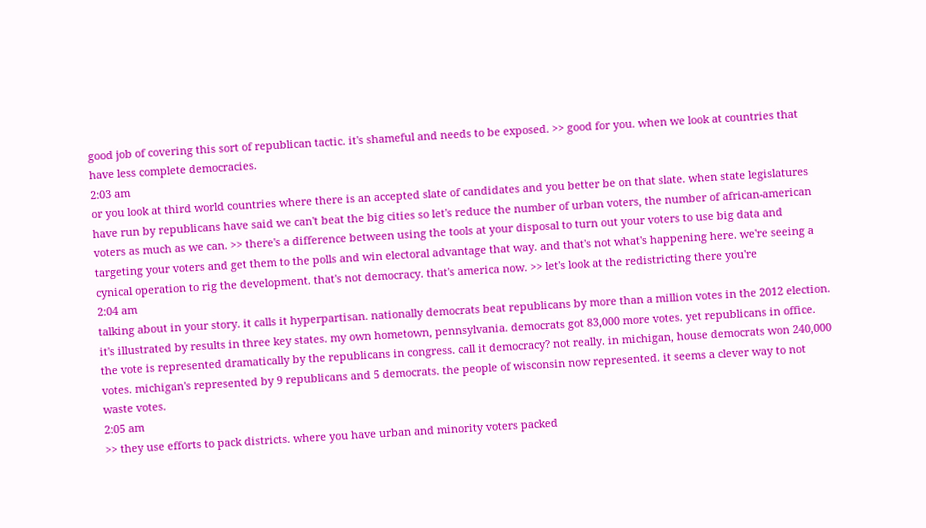good job of covering this sort of republican tactic. it's shameful and needs to be exposed. >> good for you. when we look at countries that have less complete democracies.
2:03 am
or you look at third world countries where there is an accepted slate of candidates and you better be on that slate. when state legislatures have run by republicans have said we can't beat the big cities so let's reduce the number of urban voters, the number of african-american voters as much as we can. >> there's a difference between using the tools at your disposal to turn out your voters to use big data and targeting your voters and get them to the polls and win electoral advantage that way. and that's not what's happening here. we're seeing a cynical operation to rig the development. that's not democracy. that's america now. >> let's look at the redistricting there you're
2:04 am
talking about in your story. it calls it hyperpartisan. nationally democrats beat republicans by more than a million votes in the 2012 election. it's illustrated by results in three key states. my own hometown, pennsylvania. democrats got 83,000 more votes. yet republicans in office. the vote is represented dramatically by the republicans in congress. call it democracy? not really. in michigan, house democrats won 240,000 votes. michigan's represented by 9 republicans and 5 democrats. the people of wisconsin now represented. it seems a clever way to not waste votes.
2:05 am
>> they use efforts to pack districts. where you have urban and minority voters packed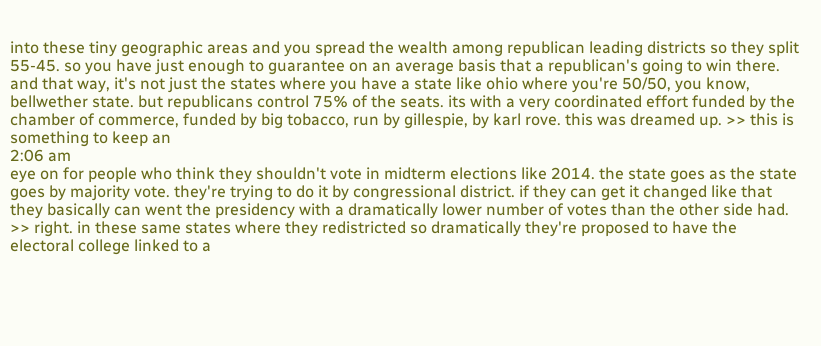into these tiny geographic areas and you spread the wealth among republican leading districts so they split 55-45. so you have just enough to guarantee on an average basis that a republican's going to win there. and that way, it's not just the states where you have a state like ohio where you're 50/50, you know, bellwether state. but republicans control 75% of the seats. its with a very coordinated effort funded by the chamber of commerce, funded by big tobacco, run by gillespie, by karl rove. this was dreamed up. >> this is something to keep an
2:06 am
eye on for people who think they shouldn't vote in midterm elections like 2014. the state goes as the state goes by majority vote. they're trying to do it by congressional district. if they can get it changed like that they basically can went the presidency with a dramatically lower number of votes than the other side had. >> right. in these same states where they redistricted so dramatically they're proposed to have the electoral college linked to a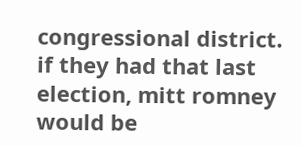congressional district. if they had that last election, mitt romney would be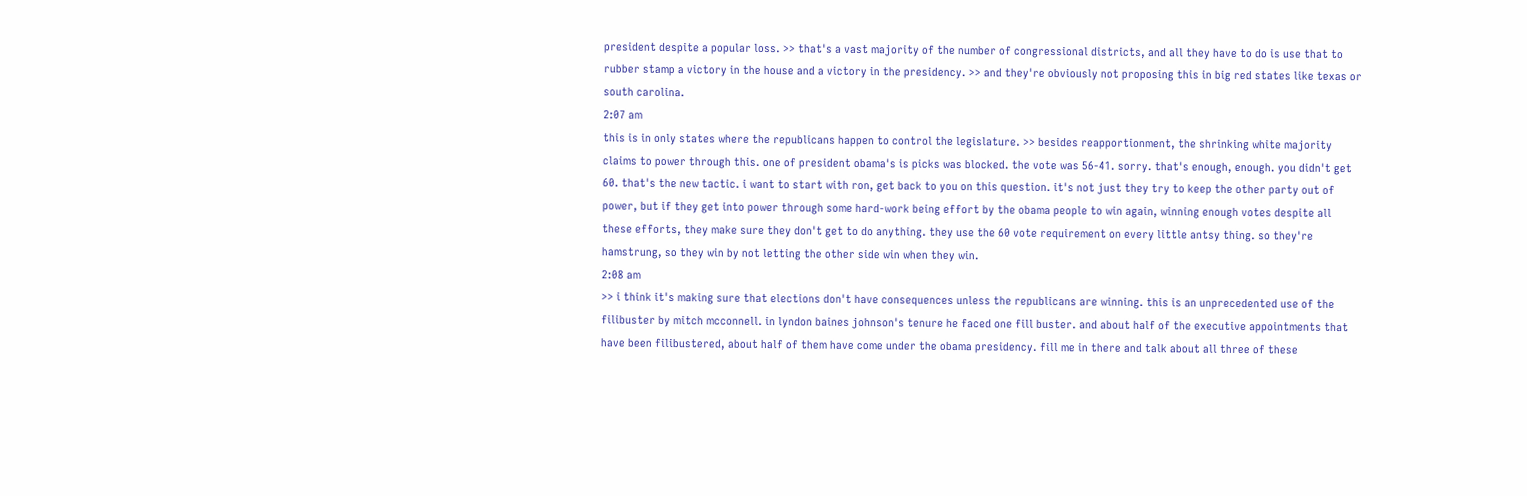president despite a popular loss. >> that's a vast majority of the number of congressional districts, and all they have to do is use that to rubber stamp a victory in the house and a victory in the presidency. >> and they're obviously not proposing this in big red states like texas or south carolina.
2:07 am
this is in only states where the republicans happen to control the legislature. >> besides reapportionment, the shrinking white majority claims to power through this. one of president obama's is picks was blocked. the vote was 56-41. sorry. that's enough, enough. you didn't get 60. that's the new tactic. i want to start with ron, get back to you on this question. it's not just they try to keep the other party out of power, but if they get into power through some hard-work being effort by the obama people to win again, winning enough votes despite all these efforts, they make sure they don't get to do anything. they use the 60 vote requirement on every little antsy thing. so they're hamstrung, so they win by not letting the other side win when they win.
2:08 am
>> i think it's making sure that elections don't have consequences unless the republicans are winning. this is an unprecedented use of the filibuster by mitch mcconnell. in lyndon baines johnson's tenure he faced one fill buster. and about half of the executive appointments that have been filibustered, about half of them have come under the obama presidency. fill me in there and talk about all three of these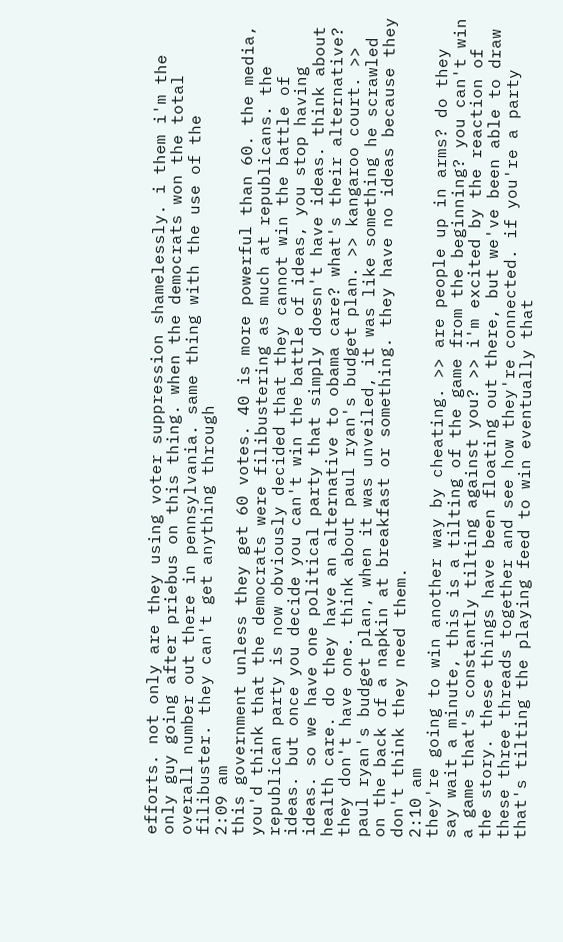efforts. not only are they using voter suppression shamelessly. i them i'm the only guy going after priebus on this thing. when the democrats won the total overall number out there in pennsylvania. same thing with the use of the filibuster. they can't get anything through
2:09 am
this government unless they get 60 votes. 40 is more powerful than 60. the media, you'd think that the democrats were filibustering as much at republicans. the republican party is now obviously decided that they cannot win the battle of ideas. but once you decide you can't win the battle of ideas, you stop having ideas. so we have one political party that simply doesn't have ideas. think about health care. do they have an alternative to obama care? what's their alternative? they don't have one. think about paul ryan's budget plan. >> kangaroo court. >> paul ryan's budget plan, when it was unveiled, it was like something he scrawled on the back of a napkin at breakfast or something. they have no ideas because they don't think they need them.
2:10 am
they're going to win another way by cheating. >> are people up in arms? do they say wait a minute, this is a tilting of the game from the beginning? you can't win a game that's constantly tilting against you? >> i'm excited by the reaction of the story. these things have been floating out there, but we've been able to draw these three threads together and see how they're connected. if you're a party that's tilting the playing feed to win eventually that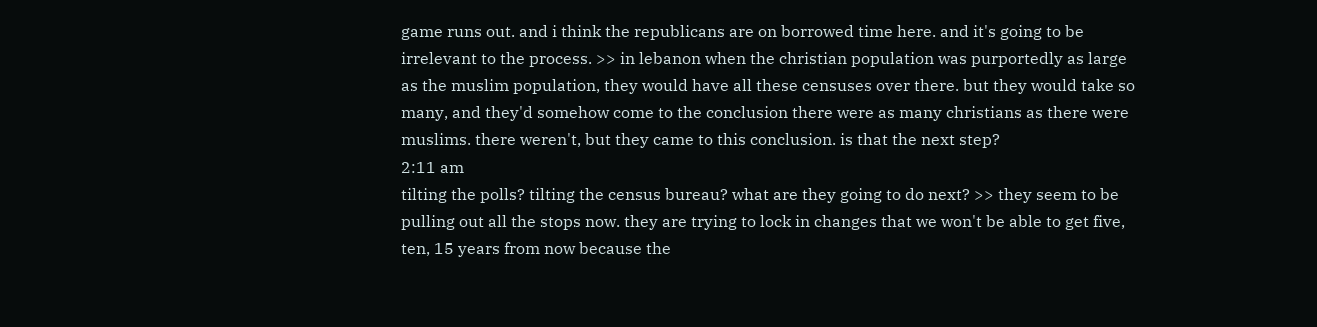game runs out. and i think the republicans are on borrowed time here. and it's going to be irrelevant to the process. >> in lebanon when the christian population was purportedly as large as the muslim population, they would have all these censuses over there. but they would take so many, and they'd somehow come to the conclusion there were as many christians as there were muslims. there weren't, but they came to this conclusion. is that the next step?
2:11 am
tilting the polls? tilting the census bureau? what are they going to do next? >> they seem to be pulling out all the stops now. they are trying to lock in changes that we won't be able to get five, ten, 15 years from now because the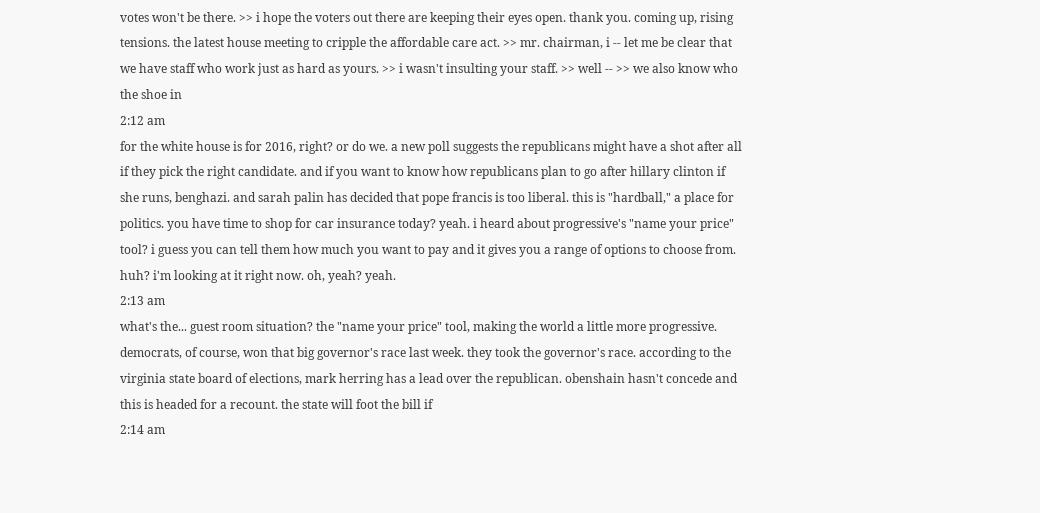votes won't be there. >> i hope the voters out there are keeping their eyes open. thank you. coming up, rising tensions. the latest house meeting to cripple the affordable care act. >> mr. chairman, i -- let me be clear that we have staff who work just as hard as yours. >> i wasn't insulting your staff. >> well -- >> we also know who the shoe in
2:12 am
for the white house is for 2016, right? or do we. a new poll suggests the republicans might have a shot after all if they pick the right candidate. and if you want to know how republicans plan to go after hillary clinton if she runs, benghazi. and sarah palin has decided that pope francis is too liberal. this is "hardball," a place for politics. you have time to shop for car insurance today? yeah. i heard about progressive's "name your price" tool? i guess you can tell them how much you want to pay and it gives you a range of options to choose from. huh? i'm looking at it right now. oh, yeah? yeah.
2:13 am
what's the... guest room situation? the "name your price" tool, making the world a little more progressive. democrats, of course, won that big governor's race last week. they took the governor's race. according to the virginia state board of elections, mark herring has a lead over the republican. obenshain hasn't concede and this is headed for a recount. the state will foot the bill if
2:14 am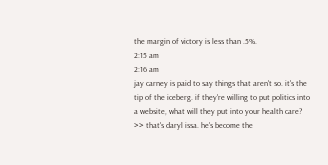the margin of victory is less than .5%.
2:15 am
2:16 am
jay carney is paid to say things that aren't so. it's the tip of the iceberg. if they're willing to put politics into a website, what will they put into your health care? >> that's daryl issa. he's become the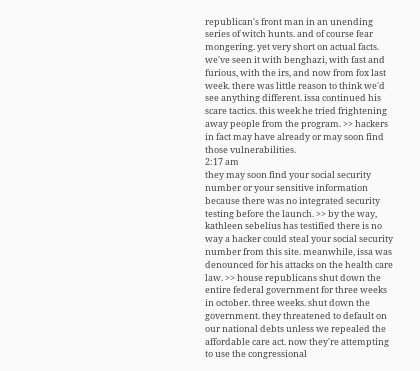republican's front man in an unending series of witch hunts. and of course fear mongering. yet very short on actual facts. we've seen it with benghazi, with fast and furious, with the irs, and now from fox last week. there was little reason to think we'd see anything different. issa continued his scare tactics. this week he tried frightening away people from the program. >> hackers in fact may have already or may soon find those vulnerabilities.
2:17 am
they may soon find your social security number or your sensitive information because there was no integrated security testing before the launch. >> by the way, kathleen sebelius has testified there is no way a hacker could steal your social security number from this site. meanwhile, issa was denounced for his attacks on the health care law. >> house republicans shut down the entire federal government for three weeks in october. three weeks. shut down the government. they threatened to default on our national debts unless we repealed the affordable care act. now they're attempting to use the congressional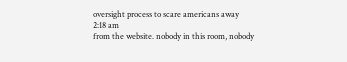oversight process to scare americans away
2:18 am
from the website. nobody in this room, nobody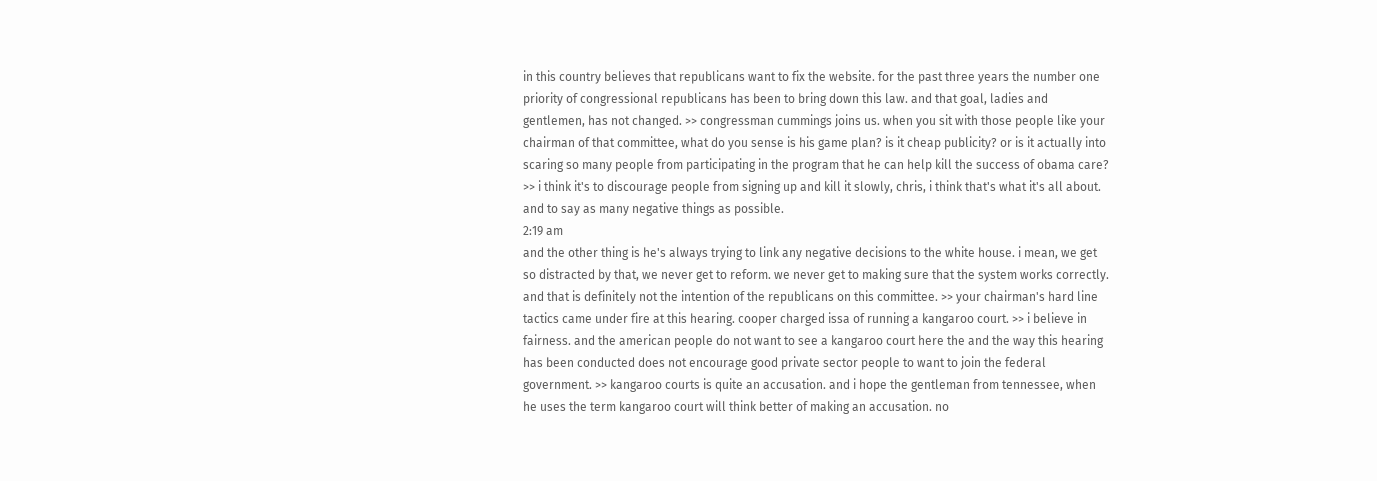in this country believes that republicans want to fix the website. for the past three years the number one priority of congressional republicans has been to bring down this law. and that goal, ladies and gentlemen, has not changed. >> congressman cummings joins us. when you sit with those people like your chairman of that committee, what do you sense is his game plan? is it cheap publicity? or is it actually into scaring so many people from participating in the program that he can help kill the success of obama care? >> i think it's to discourage people from signing up and kill it slowly, chris, i think that's what it's all about. and to say as many negative things as possible.
2:19 am
and the other thing is he's always trying to link any negative decisions to the white house. i mean, we get so distracted by that, we never get to reform. we never get to making sure that the system works correctly. and that is definitely not the intention of the republicans on this committee. >> your chairman's hard line tactics came under fire at this hearing. cooper charged issa of running a kangaroo court. >> i believe in fairness. and the american people do not want to see a kangaroo court here the and the way this hearing has been conducted does not encourage good private sector people to want to join the federal government. >> kangaroo courts is quite an accusation. and i hope the gentleman from tennessee, when he uses the term kangaroo court will think better of making an accusation. no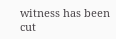witness has been cut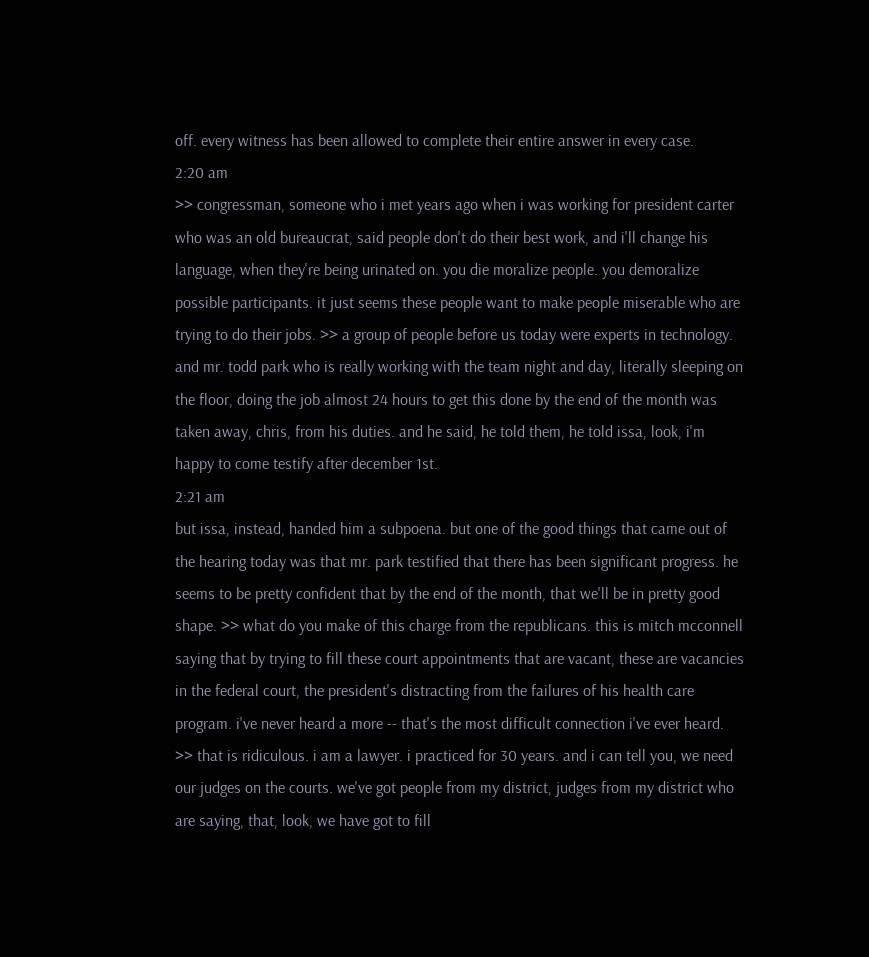off. every witness has been allowed to complete their entire answer in every case.
2:20 am
>> congressman, someone who i met years ago when i was working for president carter who was an old bureaucrat, said people don't do their best work, and i'll change his language, when they're being urinated on. you die moralize people. you demoralize possible participants. it just seems these people want to make people miserable who are trying to do their jobs. >> a group of people before us today were experts in technology. and mr. todd park who is really working with the team night and day, literally sleeping on the floor, doing the job almost 24 hours to get this done by the end of the month was taken away, chris, from his duties. and he said, he told them, he told issa, look, i'm happy to come testify after december 1st.
2:21 am
but issa, instead, handed him a subpoena. but one of the good things that came out of the hearing today was that mr. park testified that there has been significant progress. he seems to be pretty confident that by the end of the month, that we'll be in pretty good shape. >> what do you make of this charge from the republicans. this is mitch mcconnell saying that by trying to fill these court appointments that are vacant, these are vacancies in the federal court, the president's distracting from the failures of his health care program. i've never heard a more -- that's the most difficult connection i've ever heard. >> that is ridiculous. i am a lawyer. i practiced for 30 years. and i can tell you, we need our judges on the courts. we've got people from my district, judges from my district who are saying, that, look, we have got to fill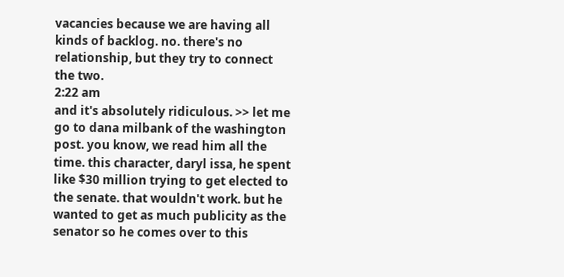vacancies because we are having all kinds of backlog. no. there's no relationship, but they try to connect the two.
2:22 am
and it's absolutely ridiculous. >> let me go to dana milbank of the washington post. you know, we read him all the time. this character, daryl issa, he spent like $30 million trying to get elected to the senate. that wouldn't work. but he wanted to get as much publicity as the senator so he comes over to this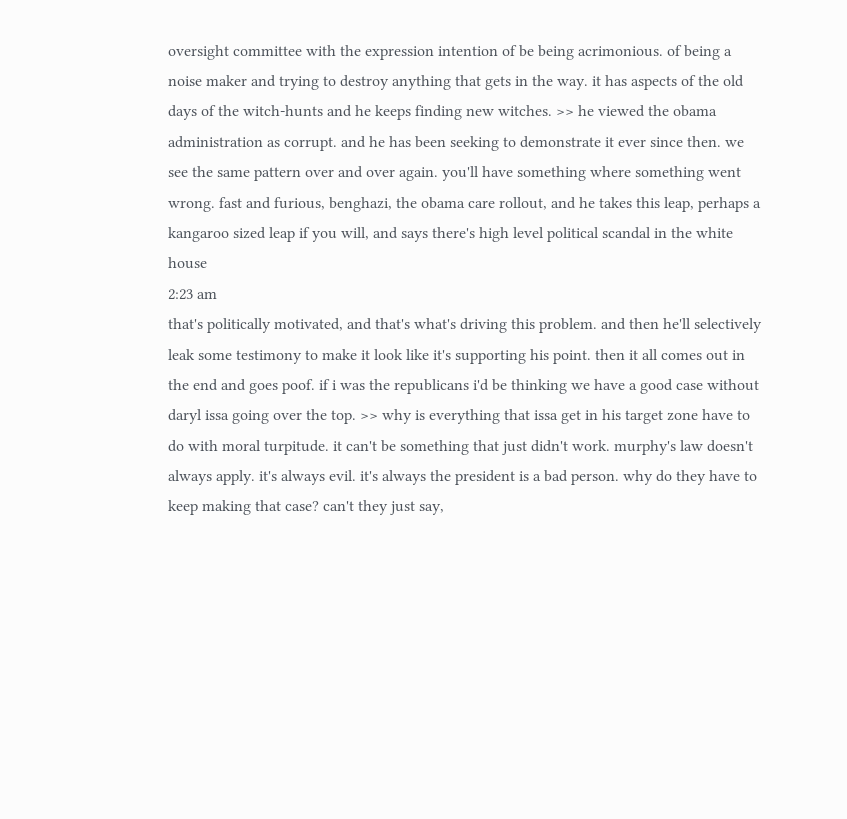oversight committee with the expression intention of be being acrimonious. of being a noise maker and trying to destroy anything that gets in the way. it has aspects of the old days of the witch-hunts and he keeps finding new witches. >> he viewed the obama administration as corrupt. and he has been seeking to demonstrate it ever since then. we see the same pattern over and over again. you'll have something where something went wrong. fast and furious, benghazi, the obama care rollout, and he takes this leap, perhaps a kangaroo sized leap if you will, and says there's high level political scandal in the white house
2:23 am
that's politically motivated, and that's what's driving this problem. and then he'll selectively leak some testimony to make it look like it's supporting his point. then it all comes out in the end and goes poof. if i was the republicans i'd be thinking we have a good case without daryl issa going over the top. >> why is everything that issa get in his target zone have to do with moral turpitude. it can't be something that just didn't work. murphy's law doesn't always apply. it's always evil. it's always the president is a bad person. why do they have to keep making that case? can't they just say,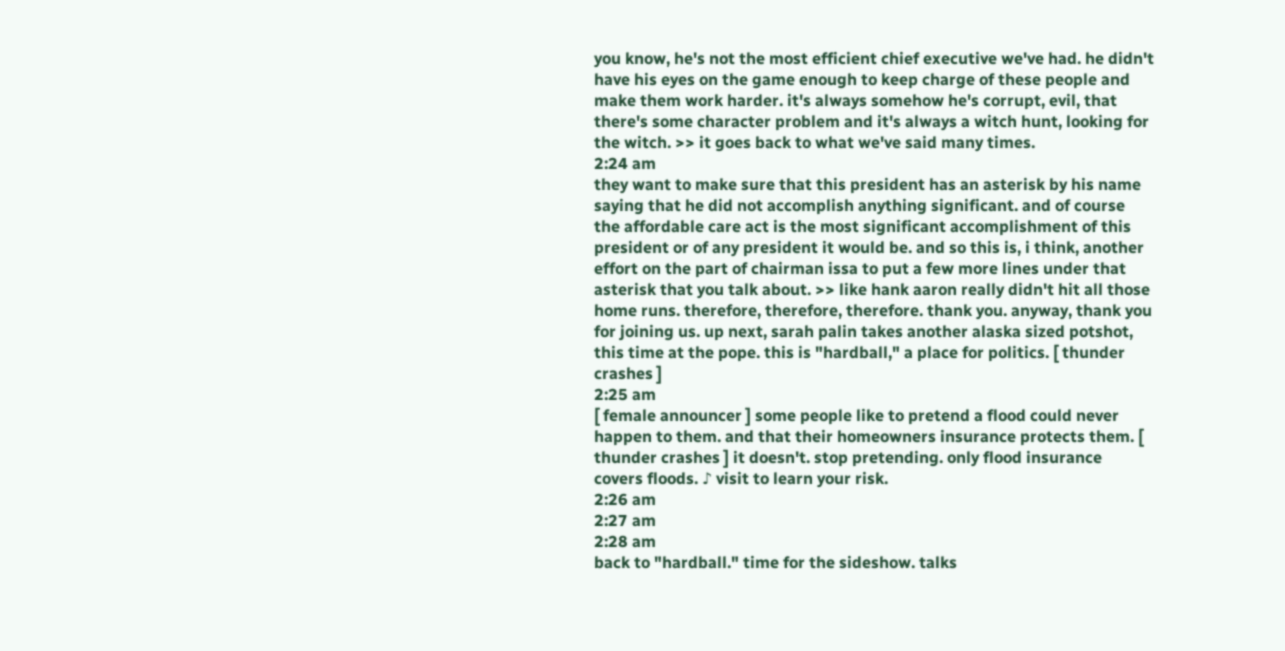you know, he's not the most efficient chief executive we've had. he didn't have his eyes on the game enough to keep charge of these people and make them work harder. it's always somehow he's corrupt, evil, that there's some character problem and it's always a witch hunt, looking for the witch. >> it goes back to what we've said many times.
2:24 am
they want to make sure that this president has an asterisk by his name saying that he did not accomplish anything significant. and of course the affordable care act is the most significant accomplishment of this president or of any president it would be. and so this is, i think, another effort on the part of chairman issa to put a few more lines under that asterisk that you talk about. >> like hank aaron really didn't hit all those home runs. therefore, therefore, therefore. thank you. anyway, thank you for joining us. up next, sarah palin takes another alaska sized potshot, this time at the pope. this is "hardball," a place for politics. [ thunder crashes ]
2:25 am
[ female announcer ] some people like to pretend a flood could never happen to them. and that their homeowners insurance protects them. [ thunder crashes ] it doesn't. stop pretending. only flood insurance covers floods. ♪ visit to learn your risk.
2:26 am
2:27 am
2:28 am
back to "hardball." time for the sideshow. talks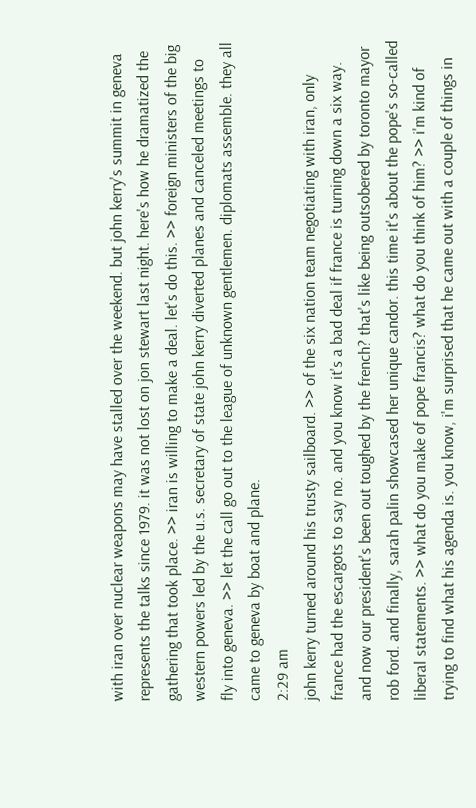with iran over nuclear weapons may have stalled over the weekend. but john kerry's summit in geneva represents the talks since 1979. it was not lost on jon stewart last night. here's how he dramatized the gathering that took place. >> iran is willing to make a deal. let's do this. >> foreign ministers of the big western powers led by the u.s. secretary of state john kerry diverted planes and canceled meetings to fly into geneva. >> let the call go out to the league of unknown gentlemen. diplomats assemble. they all came to geneva by boat and plane.
2:29 am
john kerry turned around his trusty sailboard. >> of the six nation team negotiating with iran, only france had the escargots to say no. and you know it's a bad deal if france is turning down a six way. and now our president's been out toughed by the french? that's like being outsobered by toronto mayor rob ford. and finally, sarah palin showcased her unique candor. this time it's about the pope's so-called liberal statements. >> what do you make of pope francis? what do you think of him? >> i'm kind of trying to find what his agenda is. you know, i'm surprised that he came out with a couple of things in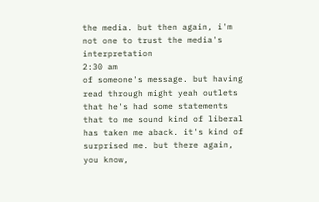the media. but then again, i'm not one to trust the media's interpretation
2:30 am
of someone's message. but having read through might yeah outlets that he's had some statements that to me sound kind of liberal has taken me aback. it's kind of surprised me. but there again, you know,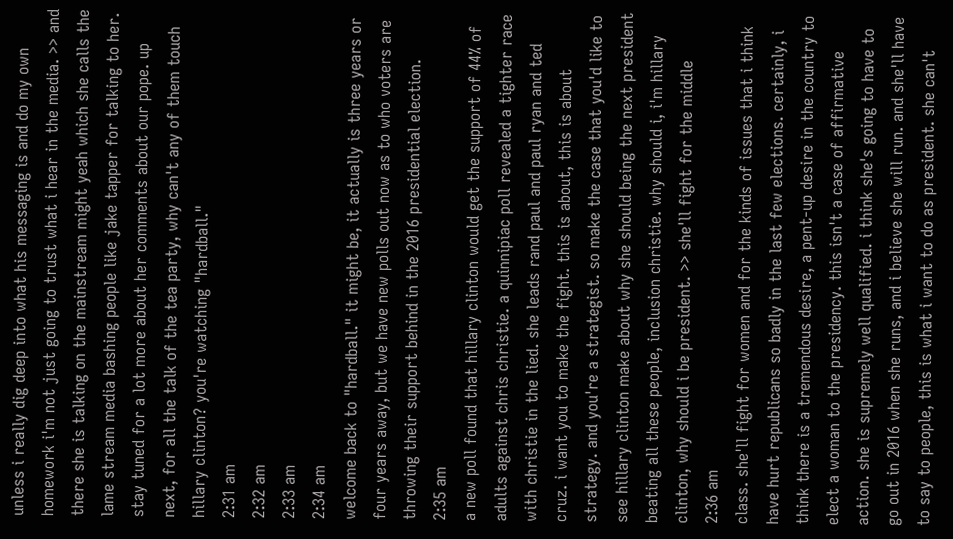unless i really dig deep into what his messaging is and do my own homework i'm not just going to trust what i hear in the media. >> and there she is talking on the mainstream might yeah which she calls the lame stream media bashing people like jake tapper for talking to her. stay tuned for a lot more about her comments about our pope. up next, for all the talk of the tea party, why can't any of them touch hillary clinton? you're watching "hardball."
2:31 am
2:32 am
2:33 am
2:34 am
welcome back to "hardball." it might be, it actually is three years or four years away, but we have new polls out now as to who voters are throwing their support behind in the 2016 presidential election.
2:35 am
a new poll found that hillary clinton would get the support of 44% of adults against chris christie. a quinnipiac poll revealed a tighter race with christie in the lied. she leads rand paul and paul ryan and ted cruz. i want you to make the fight. this is about, this is about strategy. and you're a strategist. so make the case that you'd like to see hillary clinton make about why she should being the next president beating all these people, inclusion christie. why should i, i'm hillary clinton, why should i be president. >> she'll fight for the middle
2:36 am
class. she'll fight for women and for the kinds of issues that i think have hurt republicans so badly in the last few elections. certainly, i think there is a tremendous desire, a pent-up desire in the country to elect a woman to the presidency. this isn't a case of affirmative action. she is supremely well qualified. i think she's going to have to go out in 2016 when she runs, and i believe she will run. and she'll have to say to people, this is what i want to do as president. she can't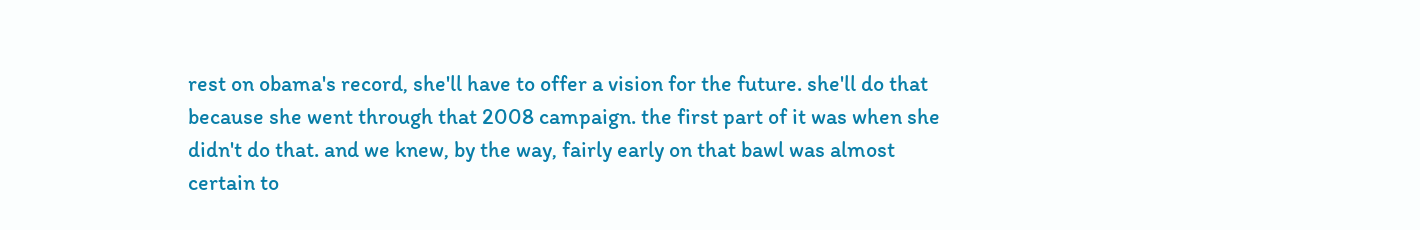rest on obama's record, she'll have to offer a vision for the future. she'll do that because she went through that 2008 campaign. the first part of it was when she didn't do that. and we knew, by the way, fairly early on that bawl was almost certain to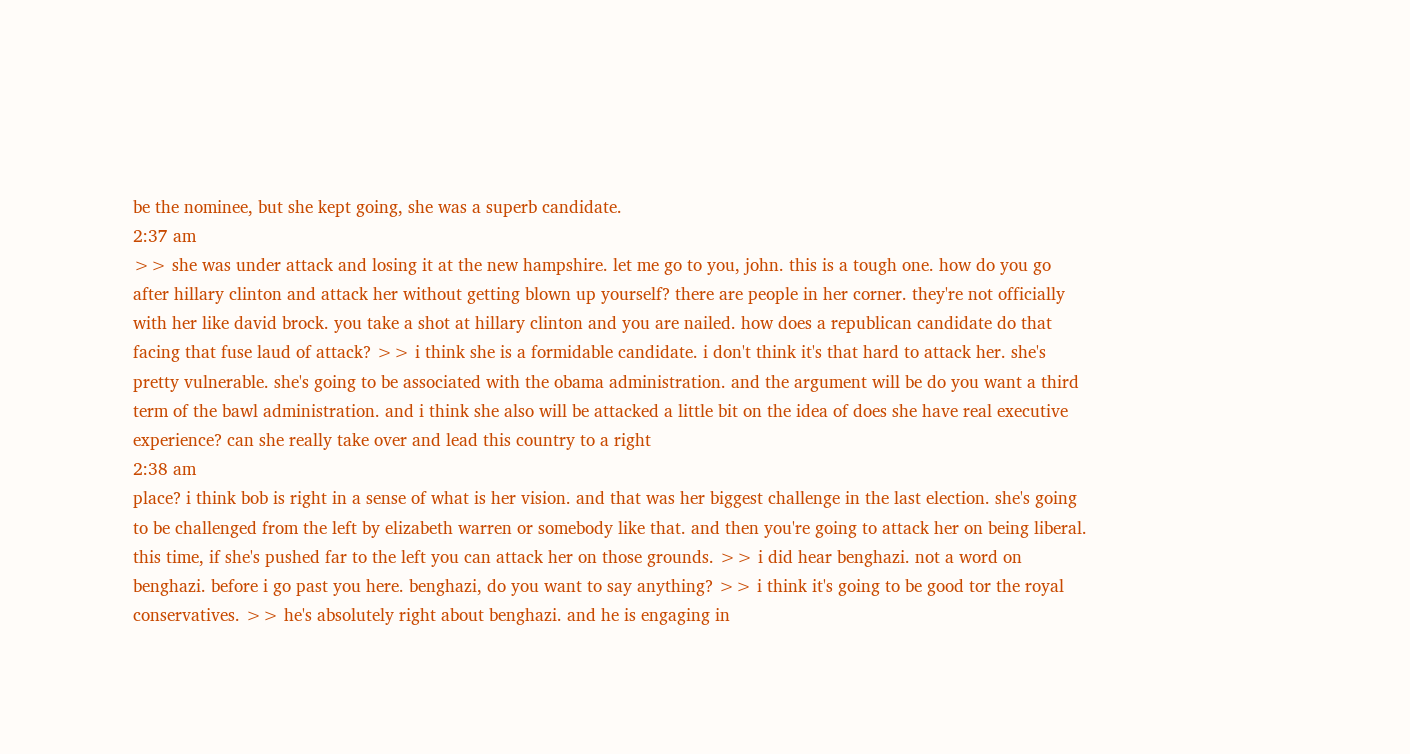be the nominee, but she kept going, she was a superb candidate.
2:37 am
>> she was under attack and losing it at the new hampshire. let me go to you, john. this is a tough one. how do you go after hillary clinton and attack her without getting blown up yourself? there are people in her corner. they're not officially with her like david brock. you take a shot at hillary clinton and you are nailed. how does a republican candidate do that facing that fuse laud of attack? >> i think she is a formidable candidate. i don't think it's that hard to attack her. she's pretty vulnerable. she's going to be associated with the obama administration. and the argument will be do you want a third term of the bawl administration. and i think she also will be attacked a little bit on the idea of does she have real executive experience? can she really take over and lead this country to a right
2:38 am
place? i think bob is right in a sense of what is her vision. and that was her biggest challenge in the last election. she's going to be challenged from the left by elizabeth warren or somebody like that. and then you're going to attack her on being liberal. this time, if she's pushed far to the left you can attack her on those grounds. >> i did hear benghazi. not a word on benghazi. before i go past you here. benghazi, do you want to say anything? >> i think it's going to be good tor the royal conservatives. >> he's absolutely right about benghazi. and he is engaging in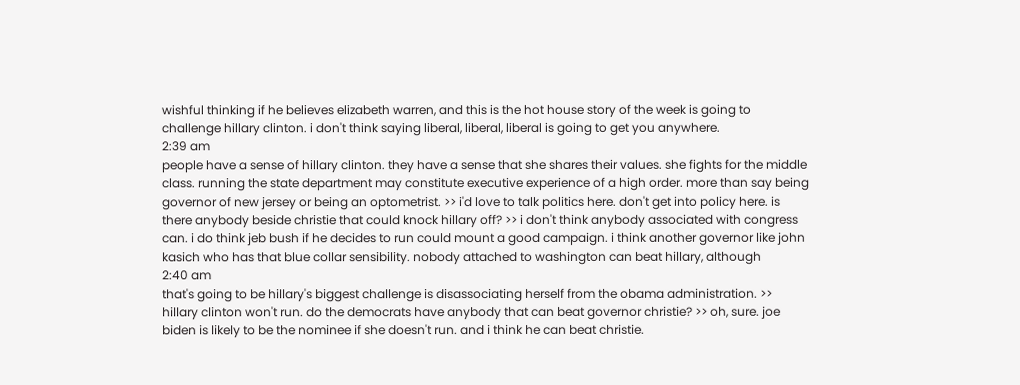wishful thinking if he believes elizabeth warren, and this is the hot house story of the week is going to challenge hillary clinton. i don't think saying liberal, liberal, liberal is going to get you anywhere.
2:39 am
people have a sense of hillary clinton. they have a sense that she shares their values. she fights for the middle class. running the state department may constitute executive experience of a high order. more than say being governor of new jersey or being an optometrist. >> i'd love to talk politics here. don't get into policy here. is there anybody beside christie that could knock hillary off? >> i don't think anybody associated with congress can. i do think jeb bush if he decides to run could mount a good campaign. i think another governor like john kasich who has that blue collar sensibility. nobody attached to washington can beat hillary, although
2:40 am
that's going to be hillary's biggest challenge is disassociating herself from the obama administration. >> hillary clinton won't run. do the democrats have anybody that can beat governor christie? >> oh, sure. joe biden is likely to be the nominee if she doesn't run. and i think he can beat christie.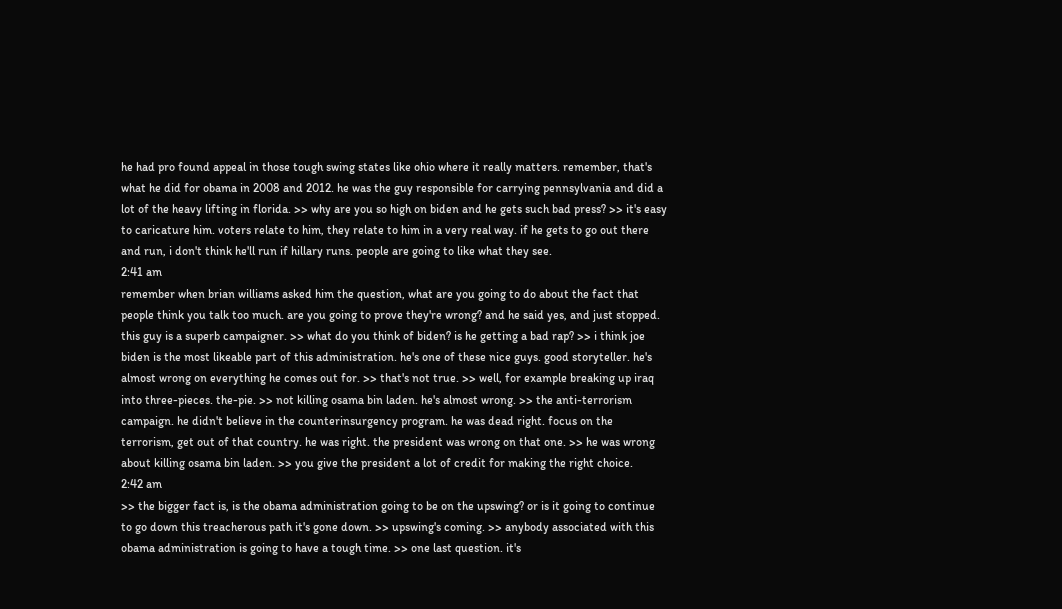he had pro found appeal in those tough swing states like ohio where it really matters. remember, that's what he did for obama in 2008 and 2012. he was the guy responsible for carrying pennsylvania and did a lot of the heavy lifting in florida. >> why are you so high on biden and he gets such bad press? >> it's easy to caricature him. voters relate to him, they relate to him in a very real way. if he gets to go out there and run, i don't think he'll run if hillary runs. people are going to like what they see.
2:41 am
remember when brian williams asked him the question, what are you going to do about the fact that people think you talk too much. are you going to prove they're wrong? and he said yes, and just stopped. this guy is a superb campaigner. >> what do you think of biden? is he getting a bad rap? >> i think joe biden is the most likeable part of this administration. he's one of these nice guys. good storyteller. he's almost wrong on everything he comes out for. >> that's not true. >> well, for example breaking up iraq into three-pieces. the-pie. >> not killing osama bin laden. he's almost wrong. >> the anti-terrorism campaign. he didn't believe in the counterinsurgency program. he was dead right. focus on the terrorism, get out of that country. he was right. the president was wrong on that one. >> he was wrong about killing osama bin laden. >> you give the president a lot of credit for making the right choice.
2:42 am
>> the bigger fact is, is the obama administration going to be on the upswing? or is it going to continue to go down this treacherous path it's gone down. >> upswing's coming. >> anybody associated with this obama administration is going to have a tough time. >> one last question. it's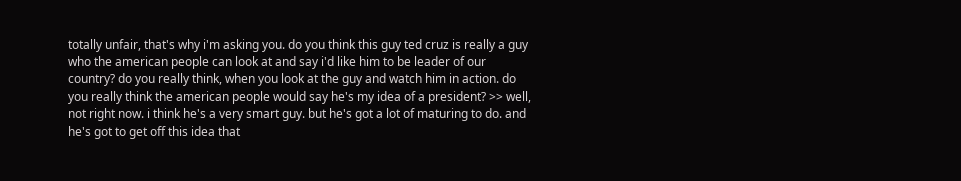totally unfair, that's why i'm asking you. do you think this guy ted cruz is really a guy who the american people can look at and say i'd like him to be leader of our country? do you really think, when you look at the guy and watch him in action. do you really think the american people would say he's my idea of a president? >> well, not right now. i think he's a very smart guy. but he's got a lot of maturing to do. and he's got to get off this idea that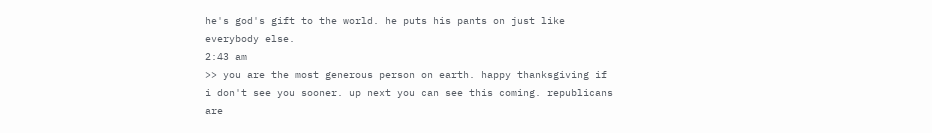he's god's gift to the world. he puts his pants on just like everybody else.
2:43 am
>> you are the most generous person on earth. happy thanksgiving if i don't see you sooner. up next you can see this coming. republicans are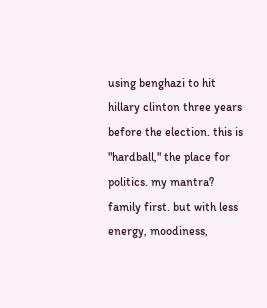using benghazi to hit hillary clinton three years before the election. this is "hardball," the place for politics. my mantra? family first. but with less energy, moodiness,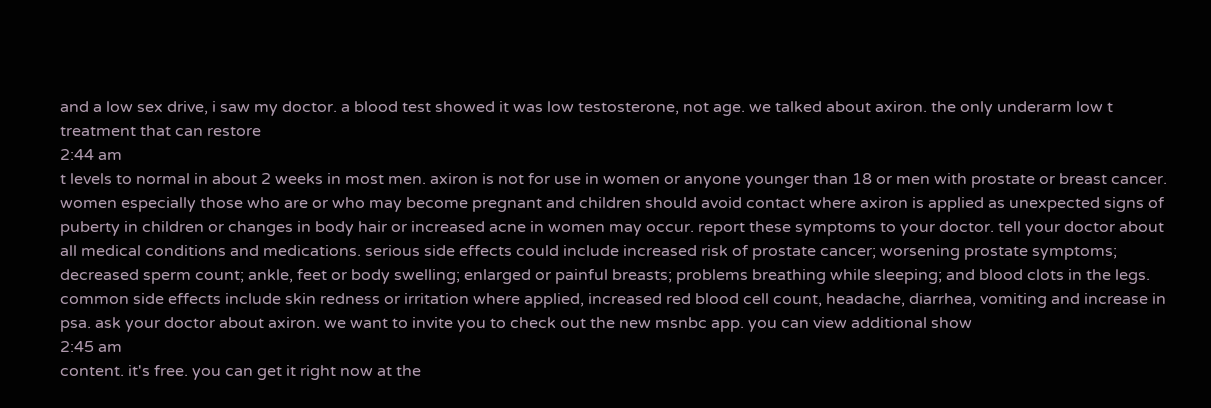and a low sex drive, i saw my doctor. a blood test showed it was low testosterone, not age. we talked about axiron. the only underarm low t treatment that can restore
2:44 am
t levels to normal in about 2 weeks in most men. axiron is not for use in women or anyone younger than 18 or men with prostate or breast cancer. women especially those who are or who may become pregnant and children should avoid contact where axiron is applied as unexpected signs of puberty in children or changes in body hair or increased acne in women may occur. report these symptoms to your doctor. tell your doctor about all medical conditions and medications. serious side effects could include increased risk of prostate cancer; worsening prostate symptoms; decreased sperm count; ankle, feet or body swelling; enlarged or painful breasts; problems breathing while sleeping; and blood clots in the legs. common side effects include skin redness or irritation where applied, increased red blood cell count, headache, diarrhea, vomiting and increase in psa. ask your doctor about axiron. we want to invite you to check out the new msnbc app. you can view additional show
2:45 am
content. it's free. you can get it right now at the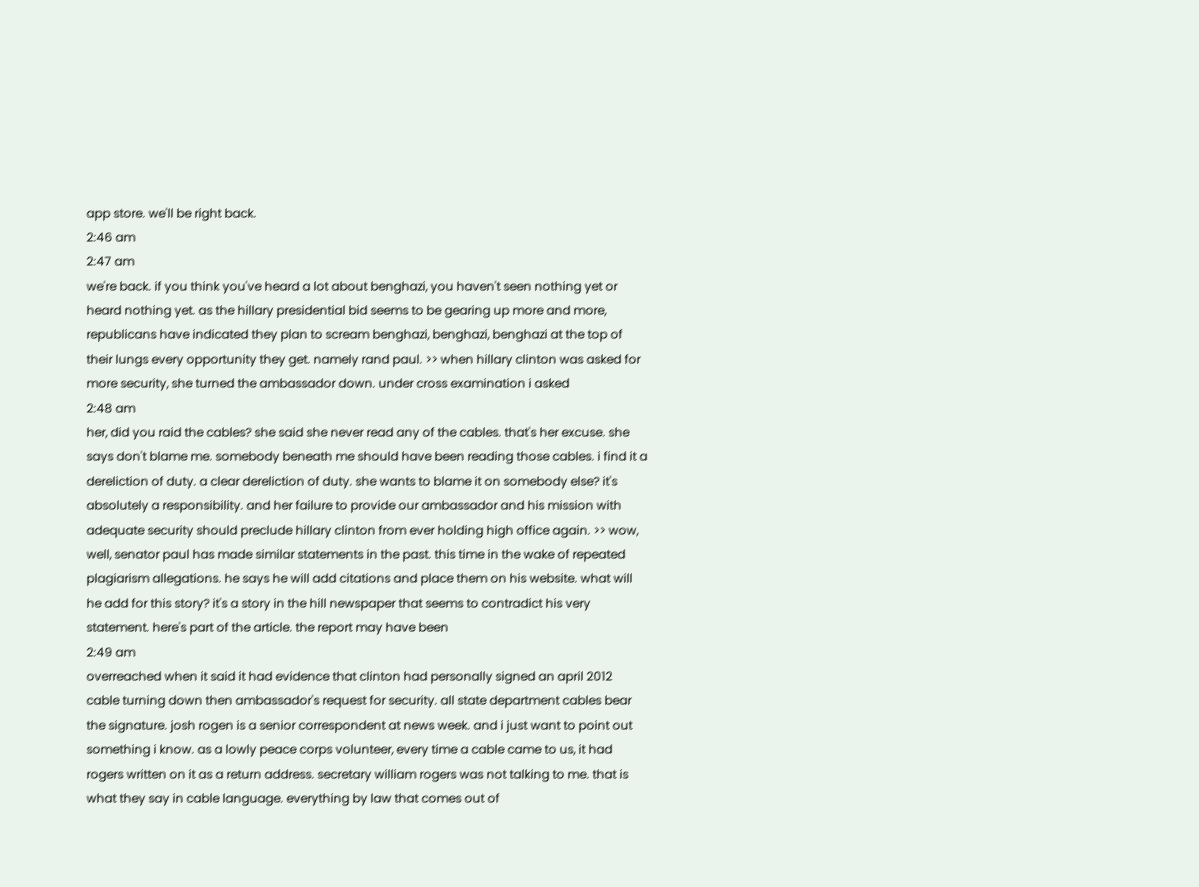app store. we'll be right back.
2:46 am
2:47 am
we're back. if you think you've heard a lot about benghazi, you haven't seen nothing yet or heard nothing yet. as the hillary presidential bid seems to be gearing up more and more, republicans have indicated they plan to scream benghazi, benghazi, benghazi at the top of their lungs every opportunity they get. namely rand paul. >> when hillary clinton was asked for more security, she turned the ambassador down. under cross examination i asked
2:48 am
her, did you raid the cables? she said she never read any of the cables. that's her excuse. she says don't blame me. somebody beneath me should have been reading those cables. i find it a dereliction of duty. a clear dereliction of duty. she wants to blame it on somebody else? it's absolutely a responsibility. and her failure to provide our ambassador and his mission with adequate security should preclude hillary clinton from ever holding high office again. >> wow, well, senator paul has made similar statements in the past. this time in the wake of repeated plagiarism allegations. he says he will add citations and place them on his website. what will he add for this story? it's a story in the hill newspaper that seems to contradict his very statement. here's part of the article. the report may have been
2:49 am
overreached when it said it had evidence that clinton had personally signed an april 2012 cable turning down then ambassador's request for security. all state department cables bear the signature. josh rogen is a senior correspondent at news week. and i just want to point out something i know. as a lowly peace corps volunteer, every time a cable came to us, it had rogers written on it as a return address. secretary william rogers was not talking to me. that is what they say in cable language. everything by law that comes out of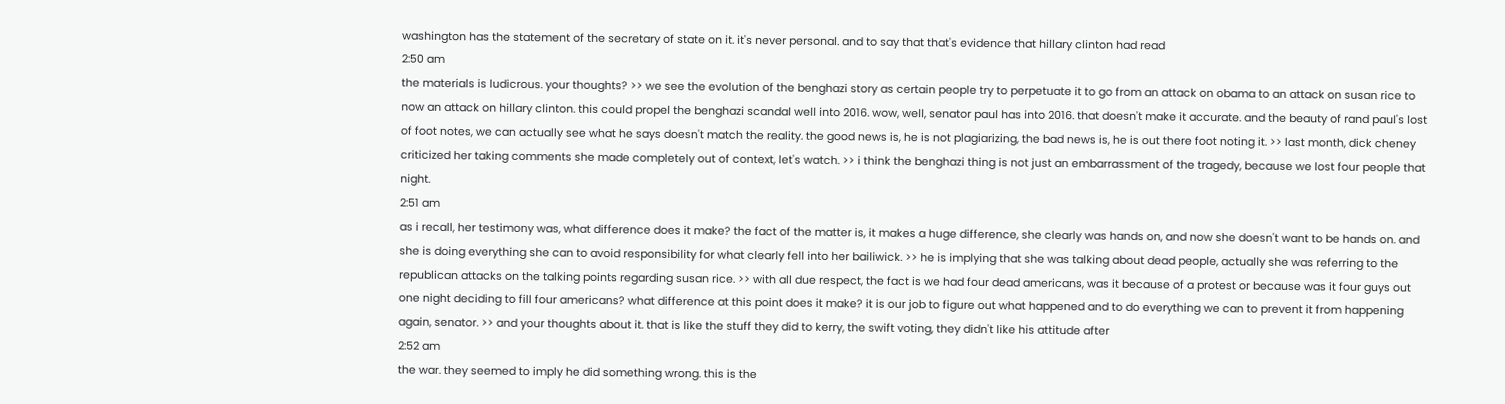washington has the statement of the secretary of state on it. it's never personal. and to say that that's evidence that hillary clinton had read
2:50 am
the materials is ludicrous. your thoughts? >> we see the evolution of the benghazi story as certain people try to perpetuate it to go from an attack on obama to an attack on susan rice to now an attack on hillary clinton. this could propel the benghazi scandal well into 2016. wow, well, senator paul has into 2016. that doesn't make it accurate. and the beauty of rand paul's lost of foot notes, we can actually see what he says doesn't match the reality. the good news is, he is not plagiarizing, the bad news is, he is out there foot noting it. >> last month, dick cheney criticized her taking comments she made completely out of context, let's watch. >> i think the benghazi thing is not just an embarrassment of the tragedy, because we lost four people that night.
2:51 am
as i recall, her testimony was, what difference does it make? the fact of the matter is, it makes a huge difference, she clearly was hands on, and now she doesn't want to be hands on. and she is doing everything she can to avoid responsibility for what clearly fell into her bailiwick. >> he is implying that she was talking about dead people, actually she was referring to the republican attacks on the talking points regarding susan rice. >> with all due respect, the fact is we had four dead americans, was it because of a protest or because was it four guys out one night deciding to fill four americans? what difference at this point does it make? it is our job to figure out what happened and to do everything we can to prevent it from happening again, senator. >> and your thoughts about it. that is like the stuff they did to kerry, the swift voting, they didn't like his attitude after
2:52 am
the war. they seemed to imply he did something wrong. this is the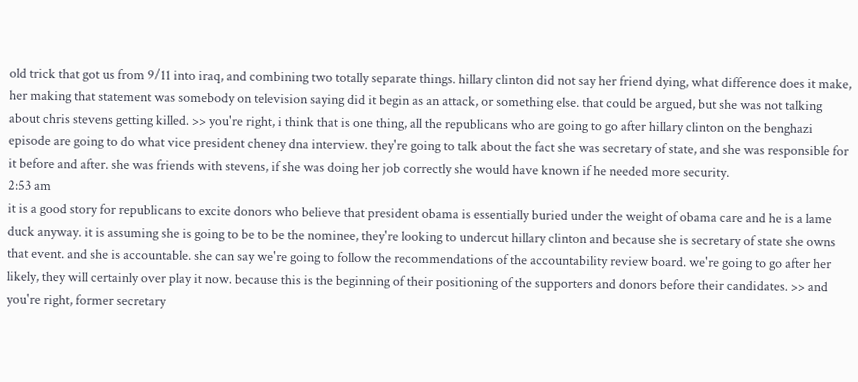old trick that got us from 9/11 into iraq, and combining two totally separate things. hillary clinton did not say her friend dying, what difference does it make, her making that statement was somebody on television saying did it begin as an attack, or something else. that could be argued, but she was not talking about chris stevens getting killed. >> you're right, i think that is one thing, all the republicans who are going to go after hillary clinton on the benghazi episode are going to do what vice president cheney dna interview. they're going to talk about the fact she was secretary of state, and she was responsible for it before and after. she was friends with stevens, if she was doing her job correctly she would have known if he needed more security.
2:53 am
it is a good story for republicans to excite donors who believe that president obama is essentially buried under the weight of obama care and he is a lame duck anyway. it is assuming she is going to be to be the nominee, they're looking to undercut hillary clinton and because she is secretary of state she owns that event. and she is accountable. she can say we're going to follow the recommendations of the accountability review board. we're going to go after her likely, they will certainly over play it now. because this is the beginning of their positioning of the supporters and donors before their candidates. >> and you're right, former secretary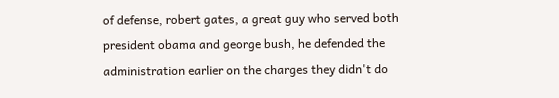of defense, robert gates, a great guy who served both president obama and george bush, he defended the administration earlier on the charges they didn't do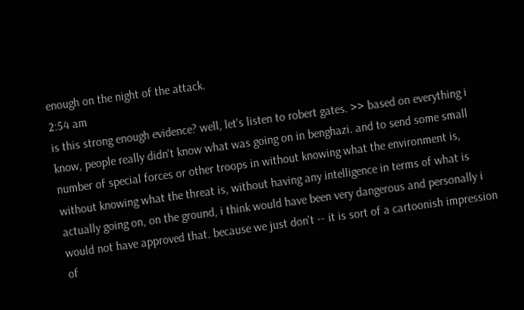enough on the night of the attack.
2:54 am
is this strong enough evidence? well, let's listen to robert gates. >> based on everything i know, people really didn't know what was going on in benghazi. and to send some small number of special forces or other troops in without knowing what the environment is, without knowing what the threat is, without having any intelligence in terms of what is actually going on, on the ground, i think would have been very dangerous and personally i would not have approved that. because we just don't -- it is sort of a cartoonish impression of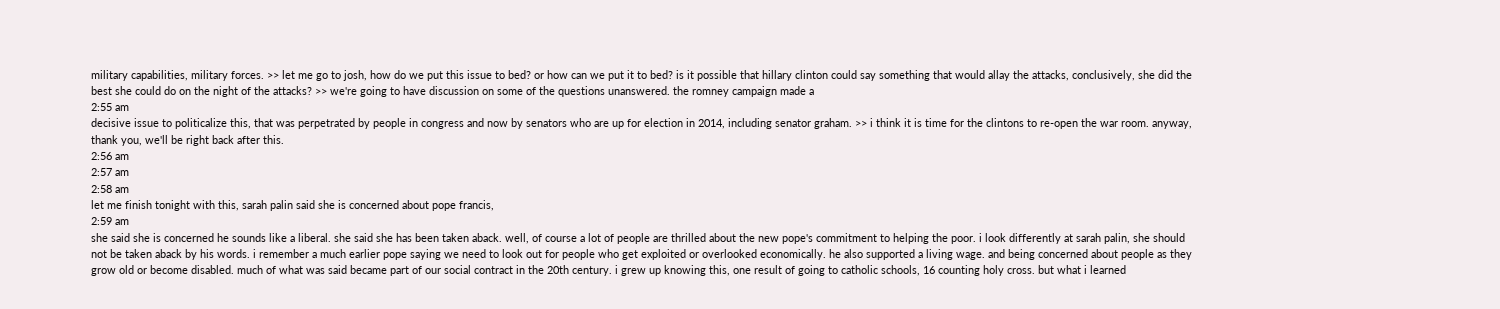military capabilities, military forces. >> let me go to josh, how do we put this issue to bed? or how can we put it to bed? is it possible that hillary clinton could say something that would allay the attacks, conclusively, she did the best she could do on the night of the attacks? >> we're going to have discussion on some of the questions unanswered. the romney campaign made a
2:55 am
decisive issue to politicalize this, that was perpetrated by people in congress and now by senators who are up for election in 2014, including senator graham. >> i think it is time for the clintons to re-open the war room. anyway, thank you, we'll be right back after this.
2:56 am
2:57 am
2:58 am
let me finish tonight with this, sarah palin said she is concerned about pope francis,
2:59 am
she said she is concerned he sounds like a liberal. she said she has been taken aback. well, of course a lot of people are thrilled about the new pope's commitment to helping the poor. i look differently at sarah palin, she should not be taken aback by his words. i remember a much earlier pope saying we need to look out for people who get exploited or overlooked economically. he also supported a living wage. and being concerned about people as they grow old or become disabled. much of what was said became part of our social contract in the 20th century. i grew up knowing this, one result of going to catholic schools, 16 counting holy cross. but what i learned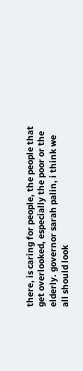there, is caring for people, the people that get overlooked, especially the poor or the elderly. governor sarah palin, i think we all should look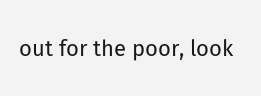out for the poor, look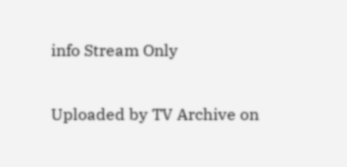info Stream Only

Uploaded by TV Archive on